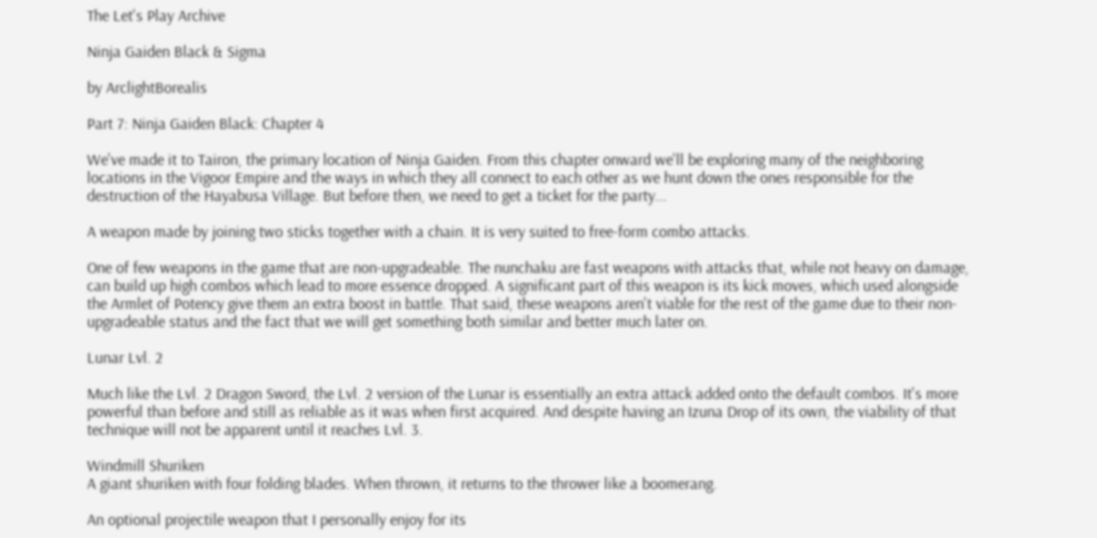The Let's Play Archive

Ninja Gaiden Black & Sigma

by ArclightBorealis

Part 7: Ninja Gaiden Black: Chapter 4

We've made it to Tairon, the primary location of Ninja Gaiden. From this chapter onward we'll be exploring many of the neighboring locations in the Vigoor Empire and the ways in which they all connect to each other as we hunt down the ones responsible for the destruction of the Hayabusa Village. But before then, we need to get a ticket for the party...

A weapon made by joining two sticks together with a chain. It is very suited to free-form combo attacks.

One of few weapons in the game that are non-upgradeable. The nunchaku are fast weapons with attacks that, while not heavy on damage, can build up high combos which lead to more essence dropped. A significant part of this weapon is its kick moves, which used alongside the Armlet of Potency give them an extra boost in battle. That said, these weapons aren't viable for the rest of the game due to their non-upgradeable status and the fact that we will get something both similar and better much later on.

Lunar Lvl. 2

Much like the Lvl. 2 Dragon Sword, the Lvl. 2 version of the Lunar is essentially an extra attack added onto the default combos. It's more powerful than before and still as reliable as it was when first acquired. And despite having an Izuna Drop of its own, the viability of that technique will not be apparent until it reaches Lvl. 3.

Windmill Shuriken
A giant shuriken with four folding blades. When thrown, it returns to the thrower like a boomerang.

An optional projectile weapon that I personally enjoy for its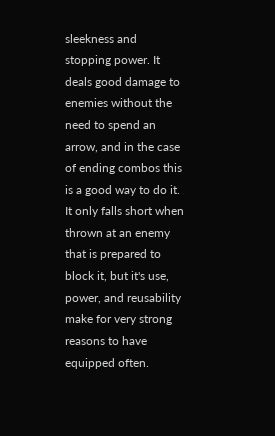sleekness and stopping power. It deals good damage to enemies without the need to spend an arrow, and in the case of ending combos this is a good way to do it. It only falls short when thrown at an enemy that is prepared to block it, but it's use, power, and reusability make for very strong reasons to have equipped often.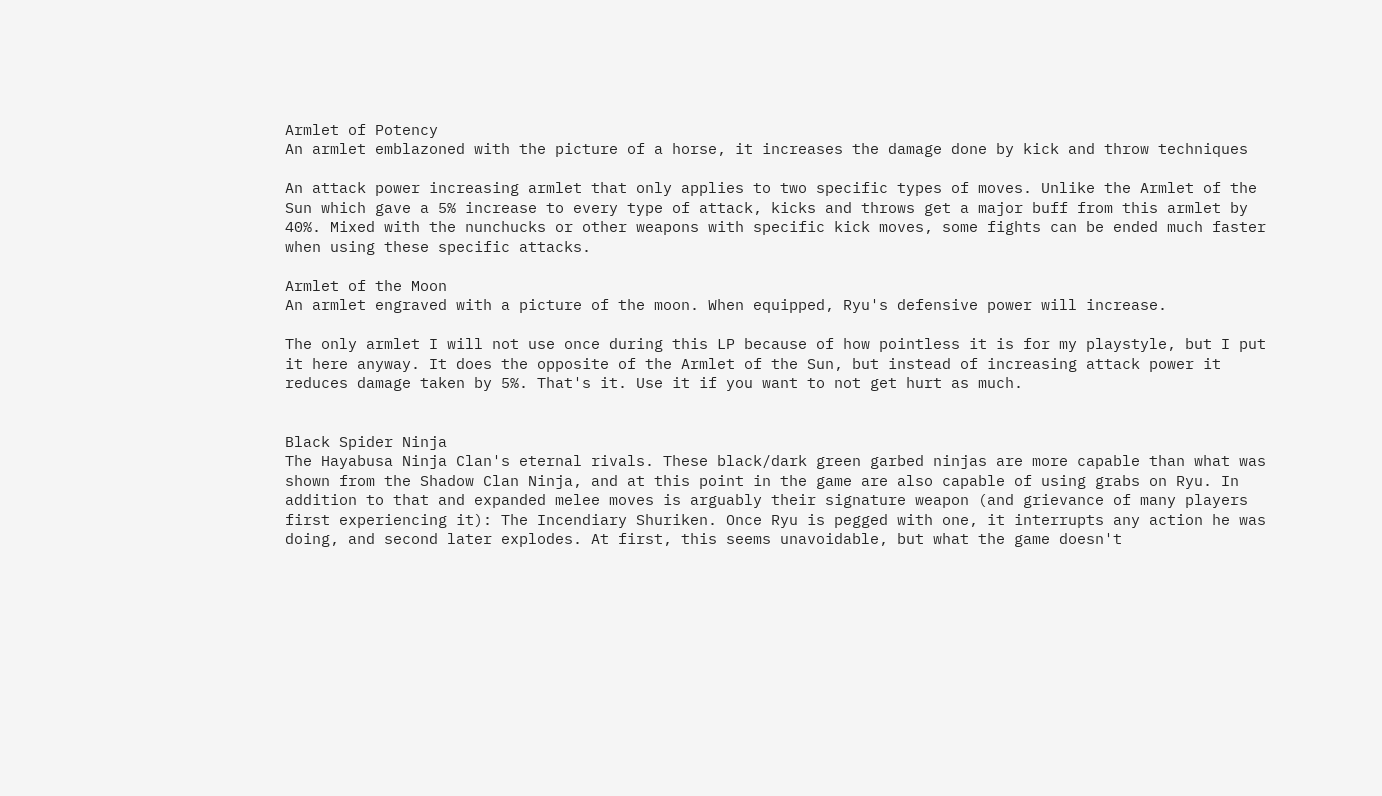Armlet of Potency
An armlet emblazoned with the picture of a horse, it increases the damage done by kick and throw techniques

An attack power increasing armlet that only applies to two specific types of moves. Unlike the Armlet of the Sun which gave a 5% increase to every type of attack, kicks and throws get a major buff from this armlet by 40%. Mixed with the nunchucks or other weapons with specific kick moves, some fights can be ended much faster when using these specific attacks.

Armlet of the Moon
An armlet engraved with a picture of the moon. When equipped, Ryu's defensive power will increase.

The only armlet I will not use once during this LP because of how pointless it is for my playstyle, but I put it here anyway. It does the opposite of the Armlet of the Sun, but instead of increasing attack power it reduces damage taken by 5%. That's it. Use it if you want to not get hurt as much.


Black Spider Ninja
The Hayabusa Ninja Clan's eternal rivals. These black/dark green garbed ninjas are more capable than what was shown from the Shadow Clan Ninja, and at this point in the game are also capable of using grabs on Ryu. In addition to that and expanded melee moves is arguably their signature weapon (and grievance of many players first experiencing it): The Incendiary Shuriken. Once Ryu is pegged with one, it interrupts any action he was doing, and second later explodes. At first, this seems unavoidable, but what the game doesn't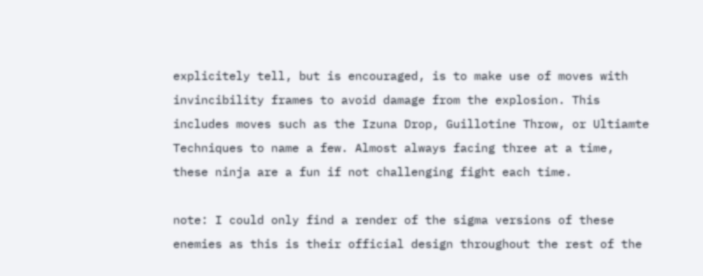explicitely tell, but is encouraged, is to make use of moves with invincibility frames to avoid damage from the explosion. This includes moves such as the Izuna Drop, Guillotine Throw, or Ultiamte Techniques to name a few. Almost always facing three at a time, these ninja are a fun if not challenging fight each time.

note: I could only find a render of the sigma versions of these enemies as this is their official design throughout the rest of the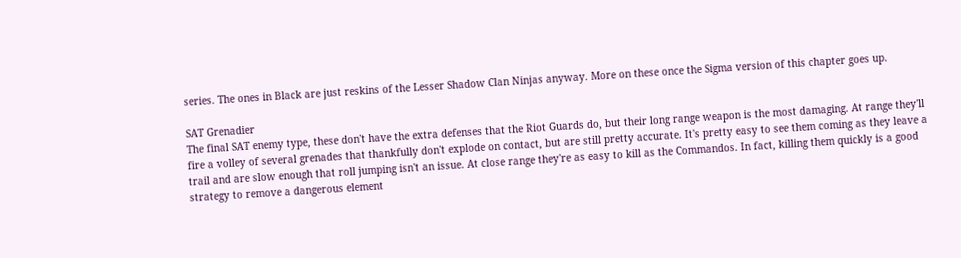series. The ones in Black are just reskins of the Lesser Shadow Clan Ninjas anyway. More on these once the Sigma version of this chapter goes up.

SAT Grenadier
The final SAT enemy type, these don't have the extra defenses that the Riot Guards do, but their long range weapon is the most damaging. At range they'll fire a volley of several grenades that thankfully don't explode on contact, but are still pretty accurate. It's pretty easy to see them coming as they leave a trail and are slow enough that roll jumping isn't an issue. At close range they're as easy to kill as the Commandos. In fact, killing them quickly is a good strategy to remove a dangerous element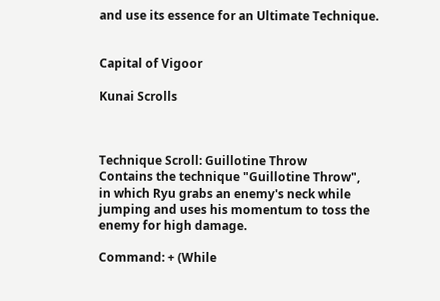and use its essence for an Ultimate Technique.


Capital of Vigoor

Kunai Scrolls



Technique Scroll: Guillotine Throw
Contains the technique "Guillotine Throw",
in which Ryu grabs an enemy's neck while
jumping and uses his momentum to toss the
enemy for high damage.

Command: + (While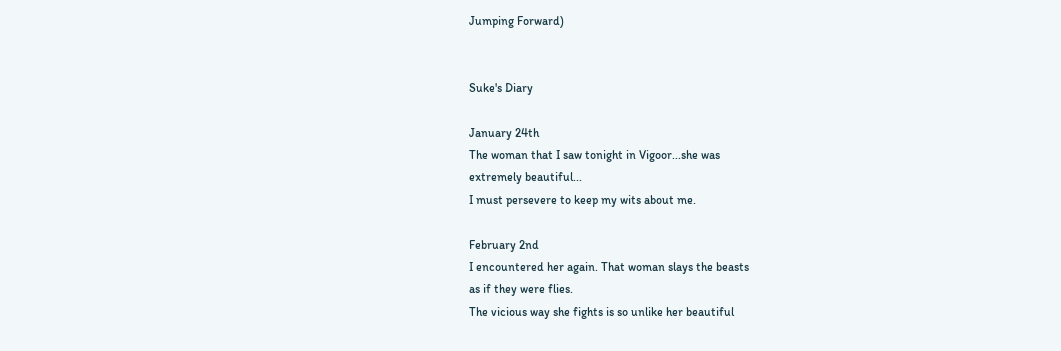Jumping Forward)


Suke's Diary

January 24th
The woman that I saw tonight in Vigoor...she was
extremely beautiful...
I must persevere to keep my wits about me.

February 2nd
I encountered her again. That woman slays the beasts
as if they were flies.
The vicious way she fights is so unlike her beautiful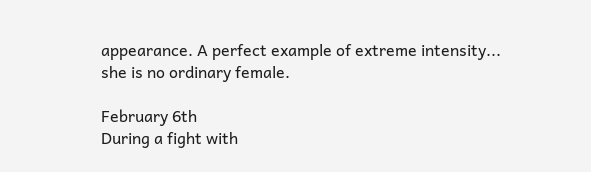appearance. A perfect example of extreme intensity...
she is no ordinary female.

February 6th
During a fight with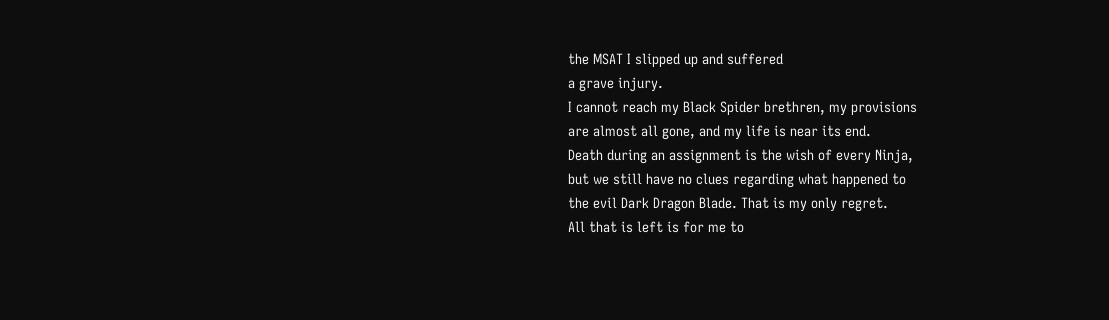the MSAT I slipped up and suffered
a grave injury.
I cannot reach my Black Spider brethren, my provisions
are almost all gone, and my life is near its end.
Death during an assignment is the wish of every Ninja,
but we still have no clues regarding what happened to
the evil Dark Dragon Blade. That is my only regret.
All that is left is for me to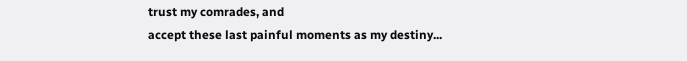trust my comrades, and
accept these last painful moments as my destiny...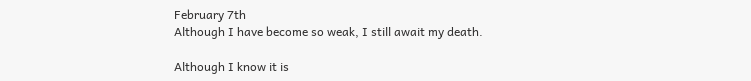February 7th
Although I have become so weak, I still await my death.

Although I know it is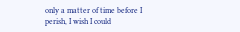only a matter of time before I
perish, I wish I could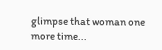glimpse that woman one more time...